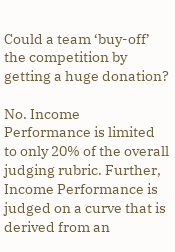Could a team ‘buy-off’ the competition by getting a huge donation?

No. Income Performance is limited to only 20% of the overall judging rubric. Further, Income Performance is judged on a curve that is derived from an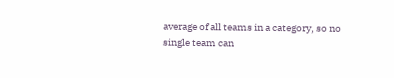average of all teams in a category, so no single team can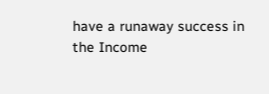have a runaway success in the Income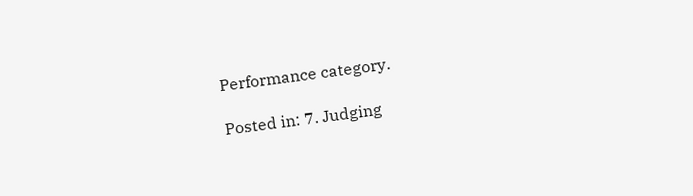Performance category.

Posted in: 7. Judging